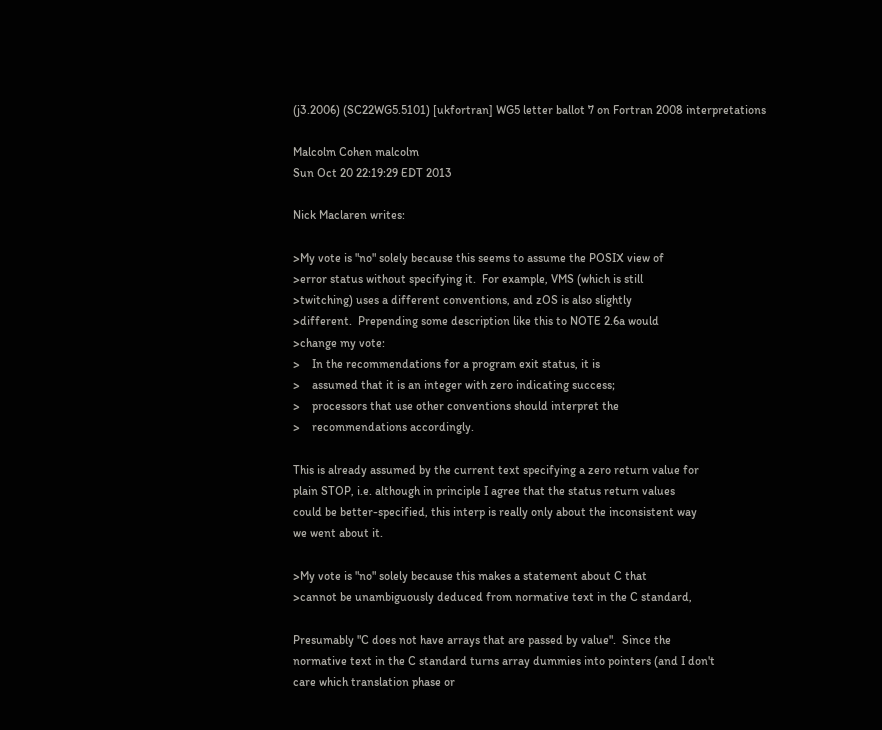(j3.2006) (SC22WG5.5101) [ukfortran] WG5 letter ballot 7 on Fortran 2008 interpretations

Malcolm Cohen malcolm
Sun Oct 20 22:19:29 EDT 2013

Nick Maclaren writes:

>My vote is "no" solely because this seems to assume the POSIX view of
>error status without specifying it.  For example, VMS (which is still
>twitching) uses a different conventions, and zOS is also slightly
>different.  Prepending some description like this to NOTE 2.6a would
>change my vote:
>    In the recommendations for a program exit status, it is
>    assumed that it is an integer with zero indicating success;
>    processors that use other conventions should interpret the
>    recommendations accordingly.

This is already assumed by the current text specifying a zero return value for
plain STOP, i.e. although in principle I agree that the status return values
could be better-specified, this interp is really only about the inconsistent way
we went about it.

>My vote is "no" solely because this makes a statement about C that
>cannot be unambiguously deduced from normative text in the C standard,

Presumably "C does not have arrays that are passed by value".  Since the
normative text in the C standard turns array dummies into pointers (and I don't
care which translation phase or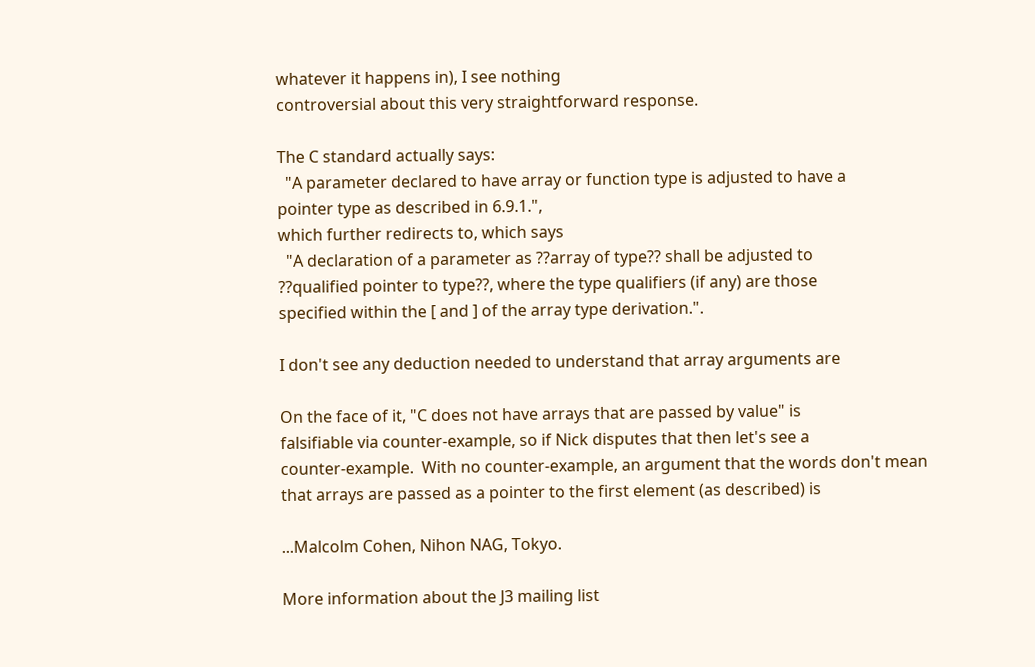whatever it happens in), I see nothing
controversial about this very straightforward response.

The C standard actually says:
  "A parameter declared to have array or function type is adjusted to have a
pointer type as described in 6.9.1.",
which further redirects to, which says
  "A declaration of a parameter as ??array of type?? shall be adjusted to
??qualified pointer to type??, where the type qualifiers (if any) are those
specified within the [ and ] of the array type derivation.".

I don't see any deduction needed to understand that array arguments are

On the face of it, "C does not have arrays that are passed by value" is
falsifiable via counter-example, so if Nick disputes that then let's see a
counter-example.  With no counter-example, an argument that the words don't mean
that arrays are passed as a pointer to the first element (as described) is

...Malcolm Cohen, Nihon NAG, Tokyo.

More information about the J3 mailing list